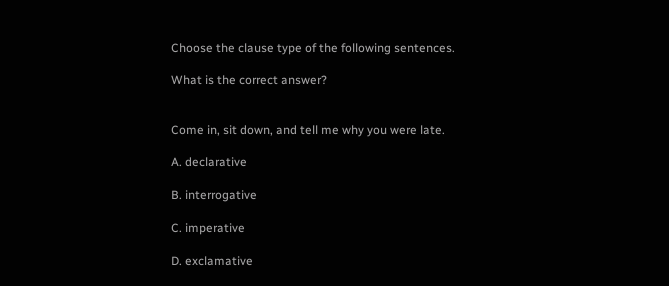Choose the clause type of the following sentences.

What is the correct answer?


Come in, sit down, and tell me why you were late.

A. declarative

B. interrogative

C. imperative

D. exclamative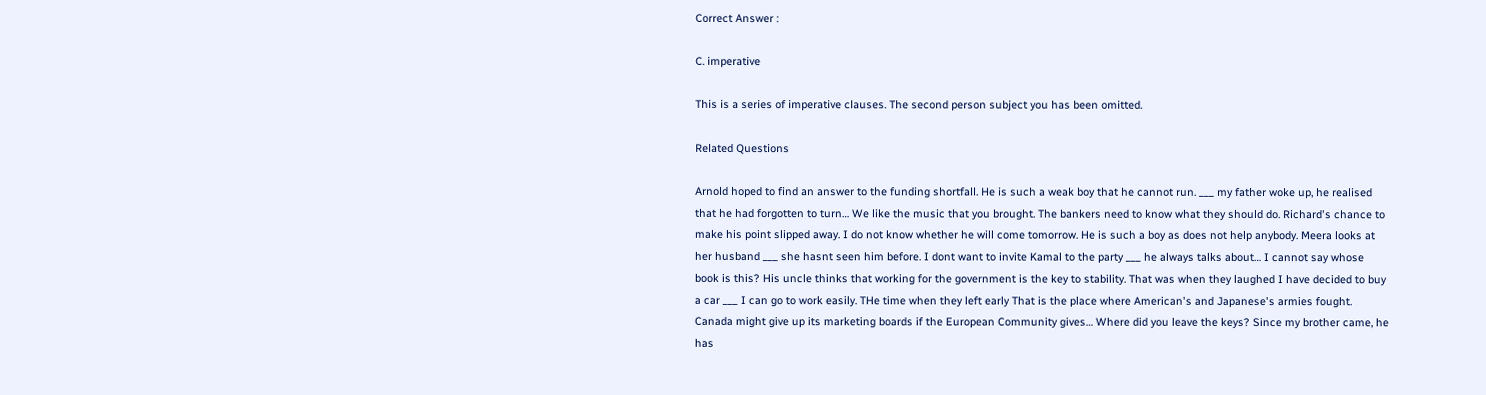Correct Answer :

C. imperative

This is a series of imperative clauses. The second person subject you has been omitted.

Related Questions

Arnold hoped to find an answer to the funding shortfall. He is such a weak boy that he cannot run. ___ my father woke up, he realised that he had forgotten to turn… We like the music that you brought. The bankers need to know what they should do. Richard's chance to make his point slipped away. I do not know whether he will come tomorrow. He is such a boy as does not help anybody. Meera looks at her husband ___ she hasnt seen him before. I dont want to invite Kamal to the party ___ he always talks about… I cannot say whose book is this? His uncle thinks that working for the government is the key to stability. That was when they laughed I have decided to buy a car ___ I can go to work easily. THe time when they left early That is the place where American's and Japanese's armies fought. Canada might give up its marketing boards if the European Community gives… Where did you leave the keys? Since my brother came, he has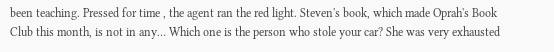been teaching. Pressed for time , the agent ran the red light. Steven's book, which made Oprah's Book Club this month, is not in any… Which one is the person who stole your car? She was very exhausted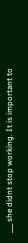___ she didnt stop working. It is important to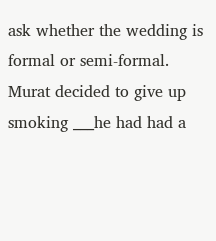ask whether the wedding is formal or semi-formal. Murat decided to give up smoking ___he had had a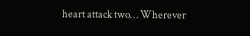heart attack two… Wherever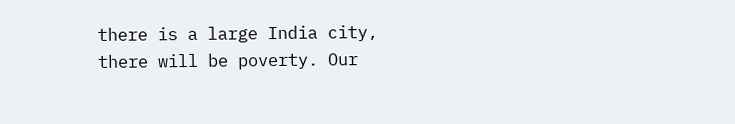there is a large India city, there will be poverty. Our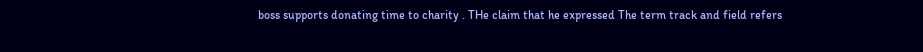boss supports donating time to charity . THe claim that he expressed The term track and field refers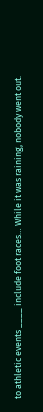to athletic events ____ include foot races… While it was raining, nobody went out.